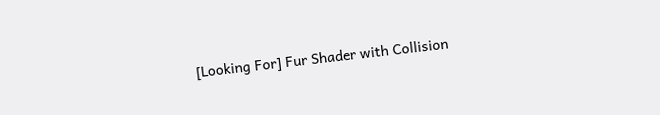[Looking For] Fur Shader with Collision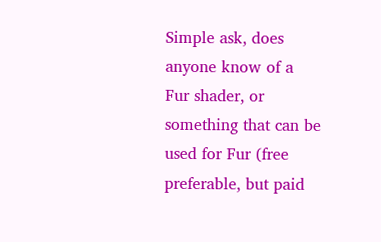Simple ask, does anyone know of a Fur shader, or something that can be used for Fur (free preferable, but paid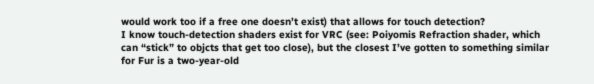would work too if a free one doesn’t exist) that allows for touch detection?
I know touch-detection shaders exist for VRC (see: Poiyomis Refraction shader, which can “stick” to objcts that get too close), but the closest I’ve gotten to something similar for Fur is a two-year-old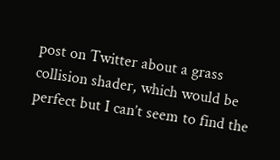post on Twitter about a grass collision shader, which would be perfect but I can’t seem to find the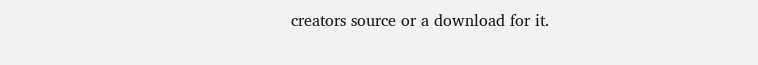creators source or a download for it.